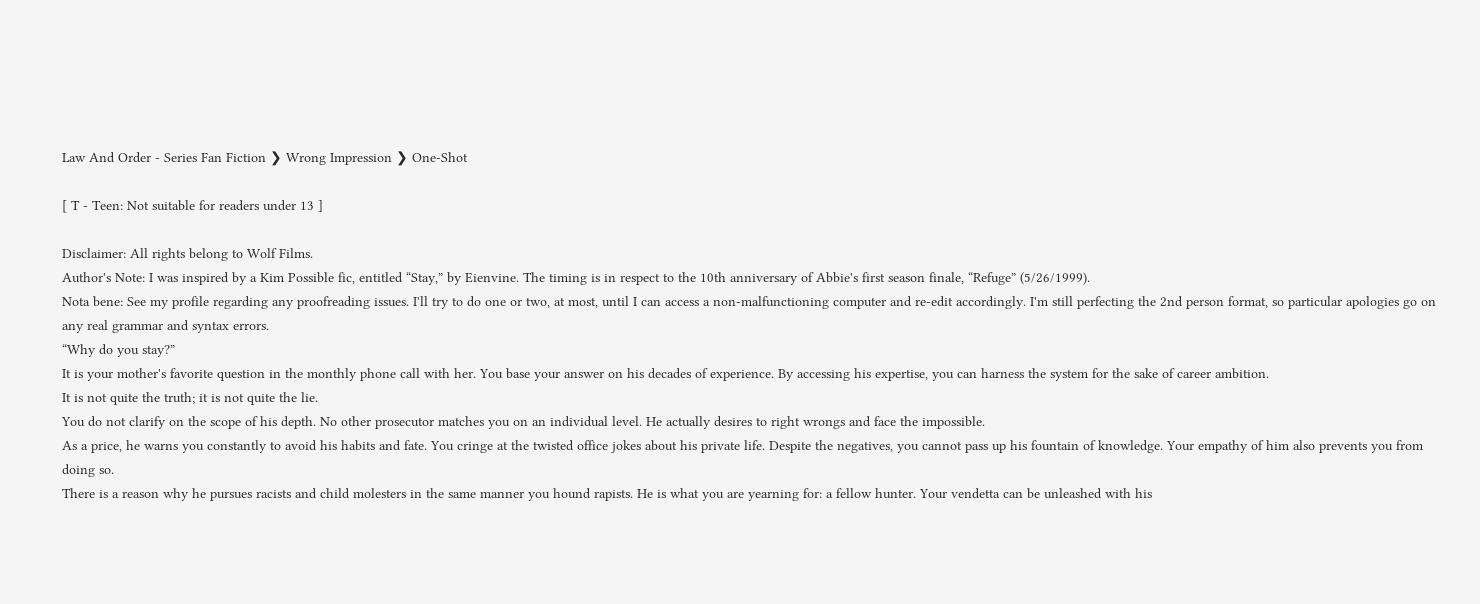Law And Order - Series Fan Fiction ❯ Wrong Impression ❯ One-Shot

[ T - Teen: Not suitable for readers under 13 ]

Disclaimer: All rights belong to Wolf Films.
Author's Note: I was inspired by a Kim Possible fic, entitled “Stay,” by Eienvine. The timing is in respect to the 10th anniversary of Abbie's first season finale, “Refuge” (5/26/1999).
Nota bene: See my profile regarding any proofreading issues. I'll try to do one or two, at most, until I can access a non-malfunctioning computer and re-edit accordingly. I'm still perfecting the 2nd person format, so particular apologies go on any real grammar and syntax errors.
“Why do you stay?”
It is your mother's favorite question in the monthly phone call with her. You base your answer on his decades of experience. By accessing his expertise, you can harness the system for the sake of career ambition.
It is not quite the truth; it is not quite the lie.
You do not clarify on the scope of his depth. No other prosecutor matches you on an individual level. He actually desires to right wrongs and face the impossible.
As a price, he warns you constantly to avoid his habits and fate. You cringe at the twisted office jokes about his private life. Despite the negatives, you cannot pass up his fountain of knowledge. Your empathy of him also prevents you from doing so.
There is a reason why he pursues racists and child molesters in the same manner you hound rapists. He is what you are yearning for: a fellow hunter. Your vendetta can be unleashed with his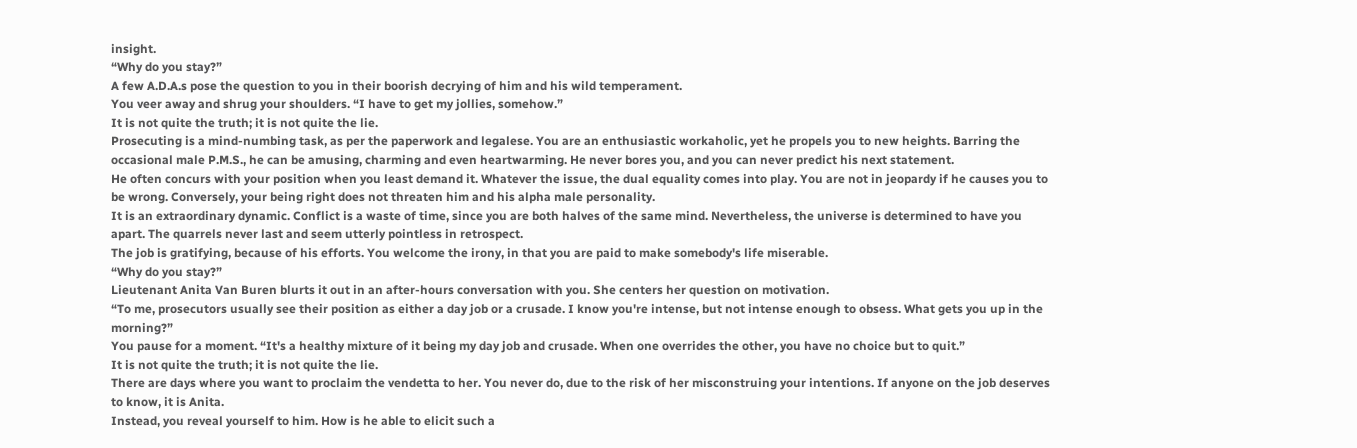insight.
“Why do you stay?”
A few A.D.A.s pose the question to you in their boorish decrying of him and his wild temperament.
You veer away and shrug your shoulders. “I have to get my jollies, somehow.”
It is not quite the truth; it is not quite the lie.
Prosecuting is a mind-numbing task, as per the paperwork and legalese. You are an enthusiastic workaholic, yet he propels you to new heights. Barring the occasional male P.M.S., he can be amusing, charming and even heartwarming. He never bores you, and you can never predict his next statement.
He often concurs with your position when you least demand it. Whatever the issue, the dual equality comes into play. You are not in jeopardy if he causes you to be wrong. Conversely, your being right does not threaten him and his alpha male personality.
It is an extraordinary dynamic. Conflict is a waste of time, since you are both halves of the same mind. Nevertheless, the universe is determined to have you apart. The quarrels never last and seem utterly pointless in retrospect.
The job is gratifying, because of his efforts. You welcome the irony, in that you are paid to make somebody's life miserable.
“Why do you stay?”
Lieutenant Anita Van Buren blurts it out in an after-hours conversation with you. She centers her question on motivation.
“To me, prosecutors usually see their position as either a day job or a crusade. I know you're intense, but not intense enough to obsess. What gets you up in the morning?”
You pause for a moment. “It's a healthy mixture of it being my day job and crusade. When one overrides the other, you have no choice but to quit.”
It is not quite the truth; it is not quite the lie.
There are days where you want to proclaim the vendetta to her. You never do, due to the risk of her misconstruing your intentions. If anyone on the job deserves to know, it is Anita.
Instead, you reveal yourself to him. How is he able to elicit such a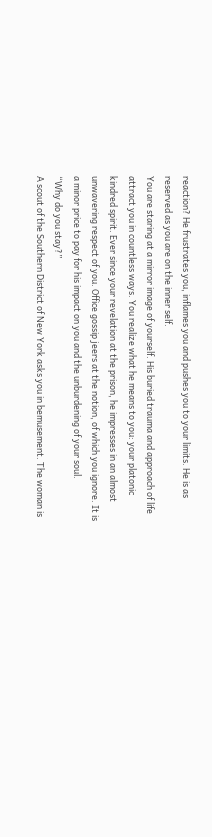reaction? He frustrates you, inflames you and pushes you to your limits. He is as reserved as you are on the inner self.
You are staring at a mirror image of yourself. His buried trauma and approach of life attract you in countless ways. You realize what he means to you: your platonic kindred spirit. Ever since your revelation at the prison, he impresses in an almost unwavering respect of you. Office gossip jeers at the notion, of which you ignore. It is a minor price to pay for his impact on you and the unburdening of your soul.
“Why do you stay?”
A scout of the Southern District of New York asks you in bemusement. The woman is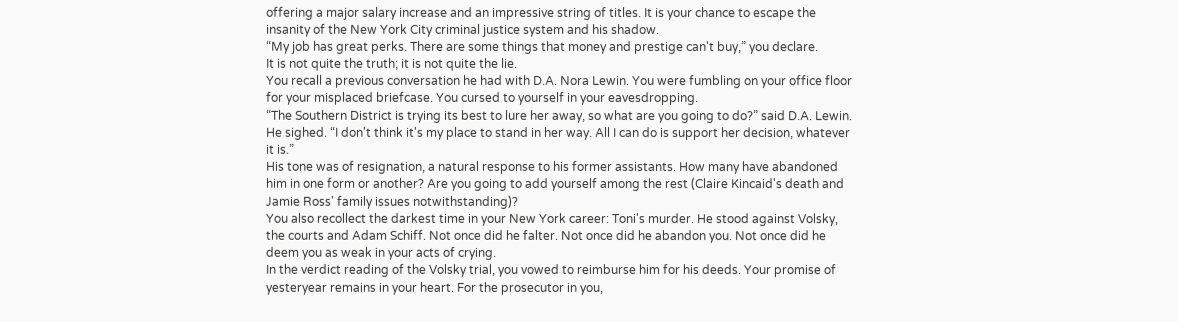offering a major salary increase and an impressive string of titles. It is your chance to escape the insanity of the New York City criminal justice system and his shadow.
“My job has great perks. There are some things that money and prestige can't buy,” you declare.
It is not quite the truth; it is not quite the lie.
You recall a previous conversation he had with D.A. Nora Lewin. You were fumbling on your office floor for your misplaced briefcase. You cursed to yourself in your eavesdropping.
“The Southern District is trying its best to lure her away, so what are you going to do?” said D.A. Lewin.
He sighed. “I don't think it's my place to stand in her way. All I can do is support her decision, whatever it is.”
His tone was of resignation, a natural response to his former assistants. How many have abandoned him in one form or another? Are you going to add yourself among the rest (Claire Kincaid's death and Jamie Ross' family issues notwithstanding)?
You also recollect the darkest time in your New York career: Toni's murder. He stood against Volsky, the courts and Adam Schiff. Not once did he falter. Not once did he abandon you. Not once did he deem you as weak in your acts of crying.
In the verdict reading of the Volsky trial, you vowed to reimburse him for his deeds. Your promise of yesteryear remains in your heart. For the prosecutor in you,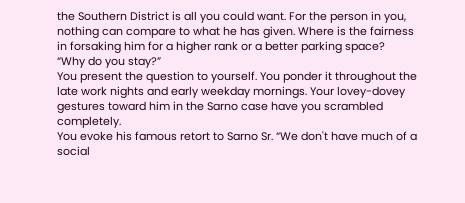the Southern District is all you could want. For the person in you, nothing can compare to what he has given. Where is the fairness in forsaking him for a higher rank or a better parking space?
“Why do you stay?”
You present the question to yourself. You ponder it throughout the late work nights and early weekday mornings. Your lovey-dovey gestures toward him in the Sarno case have you scrambled completely.
You evoke his famous retort to Sarno Sr. “We don't have much of a social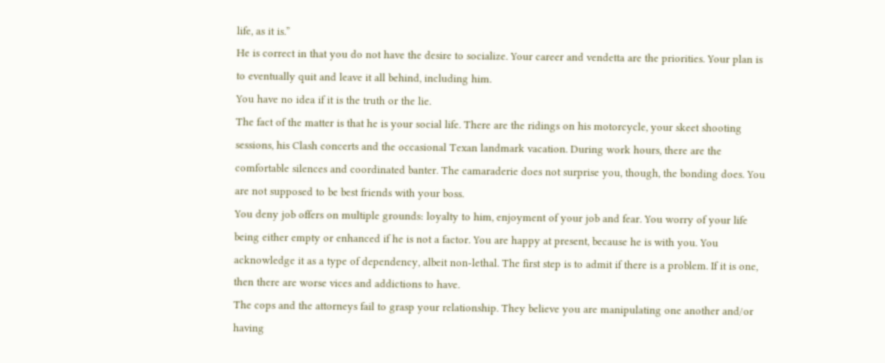life, as it is.”
He is correct in that you do not have the desire to socialize. Your career and vendetta are the priorities. Your plan is to eventually quit and leave it all behind, including him.
You have no idea if it is the truth or the lie.
The fact of the matter is that he is your social life. There are the ridings on his motorcycle, your skeet shooting sessions, his Clash concerts and the occasional Texan landmark vacation. During work hours, there are the comfortable silences and coordinated banter. The camaraderie does not surprise you, though, the bonding does. You are not supposed to be best friends with your boss.
You deny job offers on multiple grounds: loyalty to him, enjoyment of your job and fear. You worry of your life being either empty or enhanced if he is not a factor. You are happy at present, because he is with you. You acknowledge it as a type of dependency, albeit non-lethal. The first step is to admit if there is a problem. If it is one, then there are worse vices and addictions to have.
The cops and the attorneys fail to grasp your relationship. They believe you are manipulating one another and/or having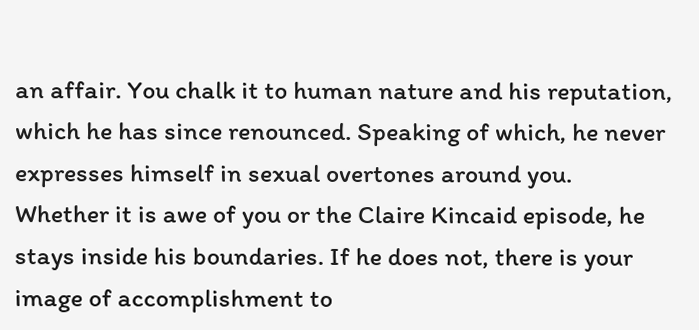an affair. You chalk it to human nature and his reputation, which he has since renounced. Speaking of which, he never expresses himself in sexual overtones around you.
Whether it is awe of you or the Claire Kincaid episode, he stays inside his boundaries. If he does not, there is your image of accomplishment to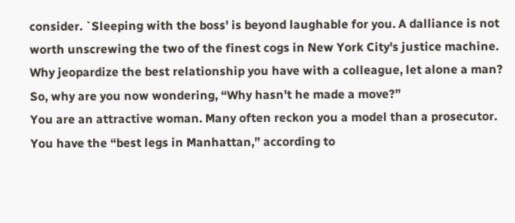consider. `Sleeping with the boss' is beyond laughable for you. A dalliance is not worth unscrewing the two of the finest cogs in New York City's justice machine. Why jeopardize the best relationship you have with a colleague, let alone a man?
So, why are you now wondering, “Why hasn't he made a move?”
You are an attractive woman. Many often reckon you a model than a prosecutor. You have the “best legs in Manhattan,” according to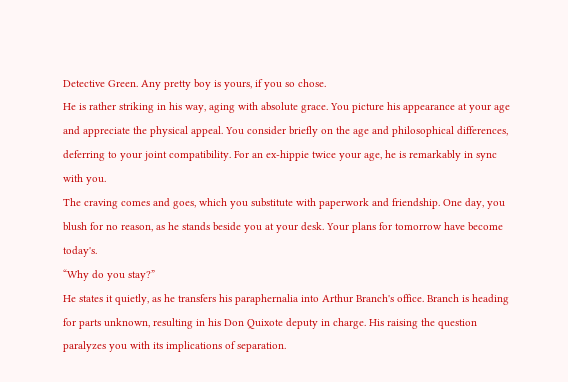Detective Green. Any pretty boy is yours, if you so chose.
He is rather striking in his way, aging with absolute grace. You picture his appearance at your age and appreciate the physical appeal. You consider briefly on the age and philosophical differences, deferring to your joint compatibility. For an ex-hippie twice your age, he is remarkably in sync with you.
The craving comes and goes, which you substitute with paperwork and friendship. One day, you blush for no reason, as he stands beside you at your desk. Your plans for tomorrow have become today's.
“Why do you stay?”
He states it quietly, as he transfers his paraphernalia into Arthur Branch's office. Branch is heading for parts unknown, resulting in his Don Quixote deputy in charge. His raising the question paralyzes you with its implications of separation.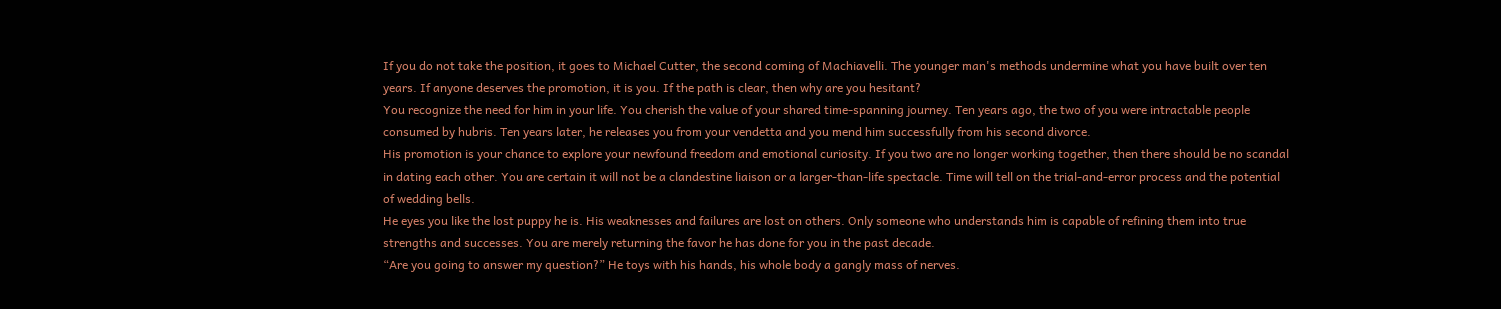If you do not take the position, it goes to Michael Cutter, the second coming of Machiavelli. The younger man's methods undermine what you have built over ten years. If anyone deserves the promotion, it is you. If the path is clear, then why are you hesitant?
You recognize the need for him in your life. You cherish the value of your shared time-spanning journey. Ten years ago, the two of you were intractable people consumed by hubris. Ten years later, he releases you from your vendetta and you mend him successfully from his second divorce.
His promotion is your chance to explore your newfound freedom and emotional curiosity. If you two are no longer working together, then there should be no scandal in dating each other. You are certain it will not be a clandestine liaison or a larger-than-life spectacle. Time will tell on the trial-and-error process and the potential of wedding bells.
He eyes you like the lost puppy he is. His weaknesses and failures are lost on others. Only someone who understands him is capable of refining them into true strengths and successes. You are merely returning the favor he has done for you in the past decade.
“Are you going to answer my question?” He toys with his hands, his whole body a gangly mass of nerves.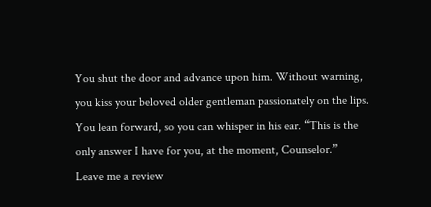You shut the door and advance upon him. Without warning, you kiss your beloved older gentleman passionately on the lips.
You lean forward, so you can whisper in his ear. “This is the only answer I have for you, at the moment, Counselor.”
Leave me a review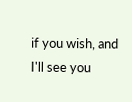if you wish, and I'll see you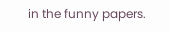in the funny papers.